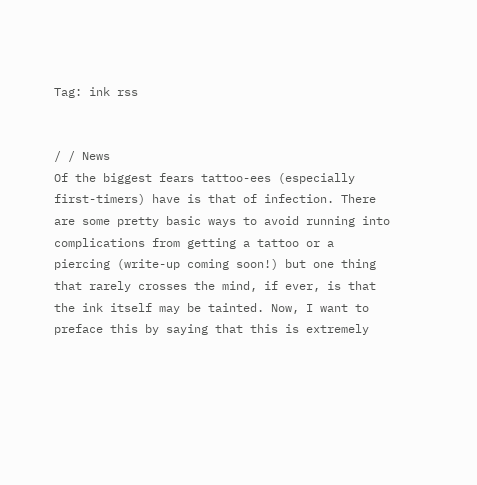Tag: ink rss


/ / News
Of the biggest fears tattoo-ees (especially first-timers) have is that of infection. There are some pretty basic ways to avoid running into complications from getting a tattoo or a piercing (write-up coming soon!) but one thing that rarely crosses the mind, if ever, is that the ink itself may be tainted. Now, I want to preface this by saying that this is extremely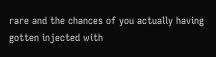rare and the chances of you actually having gotten injected with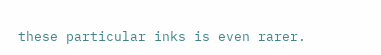these particular inks is even rarer.